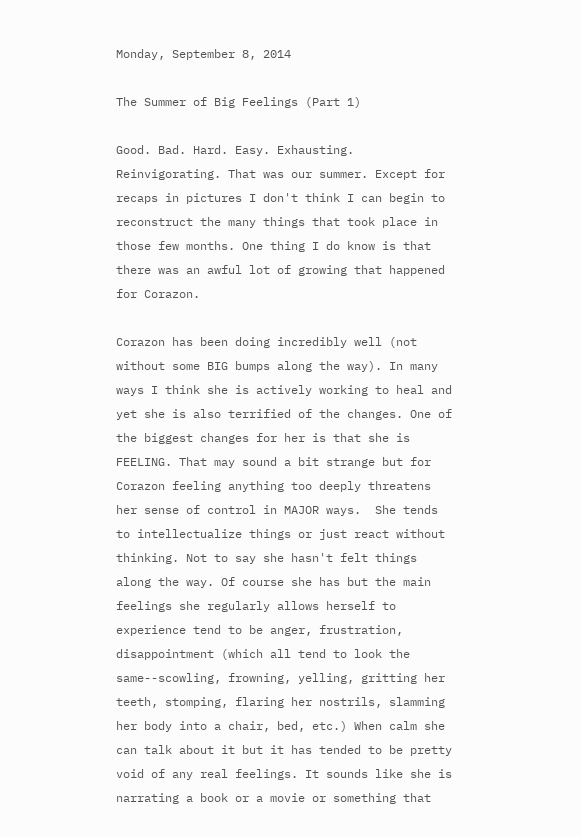Monday, September 8, 2014

The Summer of Big Feelings (Part 1)

Good. Bad. Hard. Easy. Exhausting. Reinvigorating. That was our summer. Except for recaps in pictures I don't think I can begin to reconstruct the many things that took place in those few months. One thing I do know is that there was an awful lot of growing that happened for Corazon.

Corazon has been doing incredibly well (not without some BIG bumps along the way). In many ways I think she is actively working to heal and yet she is also terrified of the changes. One of the biggest changes for her is that she is FEELING. That may sound a bit strange but for Corazon feeling anything too deeply threatens her sense of control in MAJOR ways.  She tends to intellectualize things or just react without thinking. Not to say she hasn't felt things along the way. Of course she has but the main feelings she regularly allows herself to experience tend to be anger, frustration, disappointment (which all tend to look the same--scowling, frowning, yelling, gritting her teeth, stomping, flaring her nostrils, slamming her body into a chair, bed, etc.) When calm she can talk about it but it has tended to be pretty void of any real feelings. It sounds like she is narrating a book or a movie or something that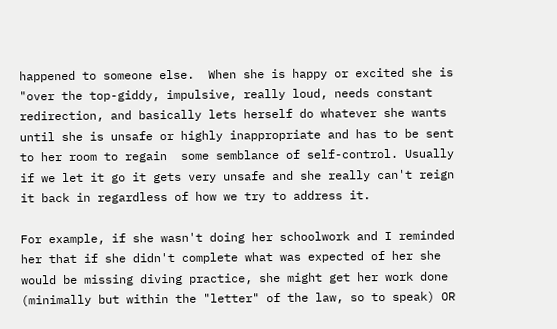happened to someone else.  When she is happy or excited she is "over the top-giddy, impulsive, really loud, needs constant redirection, and basically lets herself do whatever she wants until she is unsafe or highly inappropriate and has to be sent to her room to regain  some semblance of self-control. Usually if we let it go it gets very unsafe and she really can't reign it back in regardless of how we try to address it.

For example, if she wasn't doing her schoolwork and I reminded her that if she didn't complete what was expected of her she would be missing diving practice, she might get her work done (minimally but within the "letter" of the law, so to speak) OR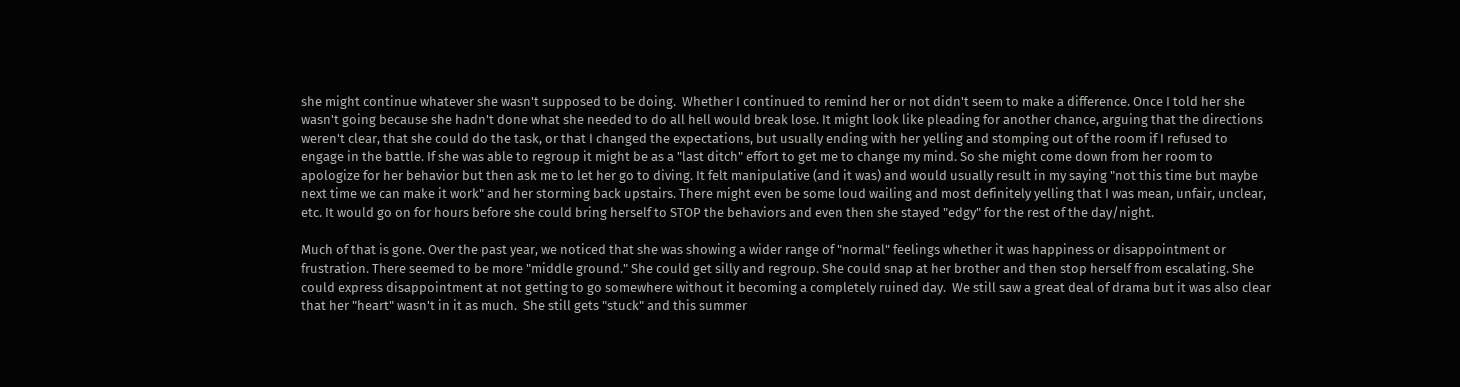she might continue whatever she wasn't supposed to be doing.  Whether I continued to remind her or not didn't seem to make a difference. Once I told her she wasn't going because she hadn't done what she needed to do all hell would break lose. It might look like pleading for another chance, arguing that the directions weren't clear, that she could do the task, or that I changed the expectations, but usually ending with her yelling and stomping out of the room if I refused to engage in the battle. If she was able to regroup it might be as a "last ditch" effort to get me to change my mind. So she might come down from her room to apologize for her behavior but then ask me to let her go to diving. It felt manipulative (and it was) and would usually result in my saying "not this time but maybe next time we can make it work" and her storming back upstairs. There might even be some loud wailing and most definitely yelling that I was mean, unfair, unclear, etc. It would go on for hours before she could bring herself to STOP the behaviors and even then she stayed "edgy" for the rest of the day/night.

Much of that is gone. Over the past year, we noticed that she was showing a wider range of "normal" feelings whether it was happiness or disappointment or frustration. There seemed to be more "middle ground." She could get silly and regroup. She could snap at her brother and then stop herself from escalating. She could express disappointment at not getting to go somewhere without it becoming a completely ruined day.  We still saw a great deal of drama but it was also clear that her "heart" wasn't in it as much.  She still gets "stuck" and this summer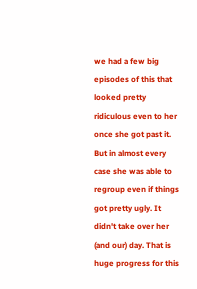we had a few big episodes of this that looked pretty ridiculous even to her once she got past it. But in almost every case she was able to regroup even if things got pretty ugly. It didn't take over her (and our) day. That is huge progress for this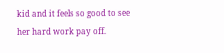kid and it feels so good to see her hard work pay off.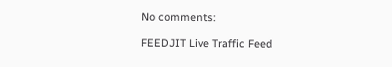No comments:

FEEDJIT Live Traffic Feed